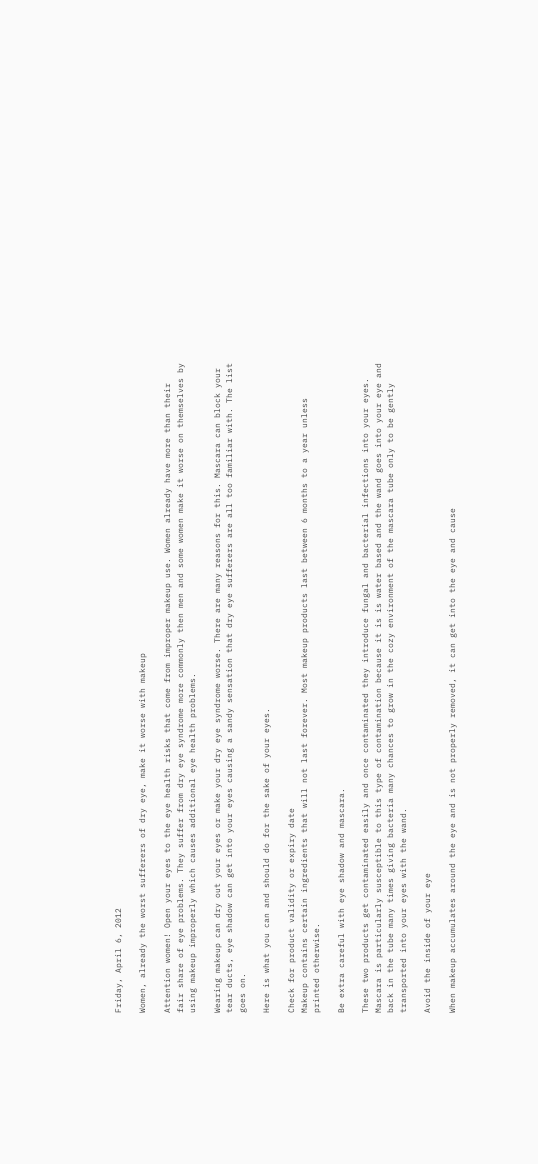Friday, April 6, 2012

Women, already the worst sufferers of dry eye, make it worse with makeup

Attention women! Open your eyes to the eye health risks that come from improper makeup use. Women already have more than their fair share of eye problems. They suffer from dry eye syndrome more commonly then men and some women make it worse on themselves by using makeup improperly which causes additional eye health problems.

Wearing makeup can dry out your eyes or make your dry eye syndrome worse. There are many reasons for this. Mascara can block your tear ducts, eye shadow can get into your eyes causing a sandy sensation that dry eye sufferers are all too familiar with. The list goes on.

Here is what you can and should do for the sake of your eyes.

Check for product validity or expiry date
Makeup contains certain ingredients that will not last forever. Most makeup products last between 6 months to a year unless printed otherwise.

Be extra careful with eye shadow and mascara.

These two products get contaminated easily and once contaminated they introduce fungal and bacterial infections into your eyes. Mascara is particularly susceptible to this type of contamination because it is is water based and the wand goes into your eye and back in the tube many times giving bacteria many chances to grow in the cozy environment of the mascara tube only to be gently transported into your eyes with the wand.

Avoid the inside of your eye

When makeup accumulates around the eye and is not properly removed, it can get into the eye and cause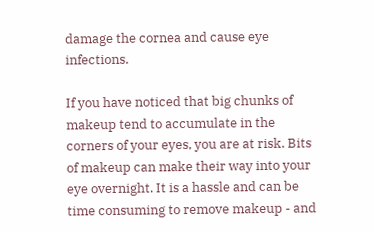damage the cornea and cause eye infections.

If you have noticed that big chunks of makeup tend to accumulate in the corners of your eyes, you are at risk. Bits of makeup can make their way into your eye overnight. It is a hassle and can be time consuming to remove makeup - and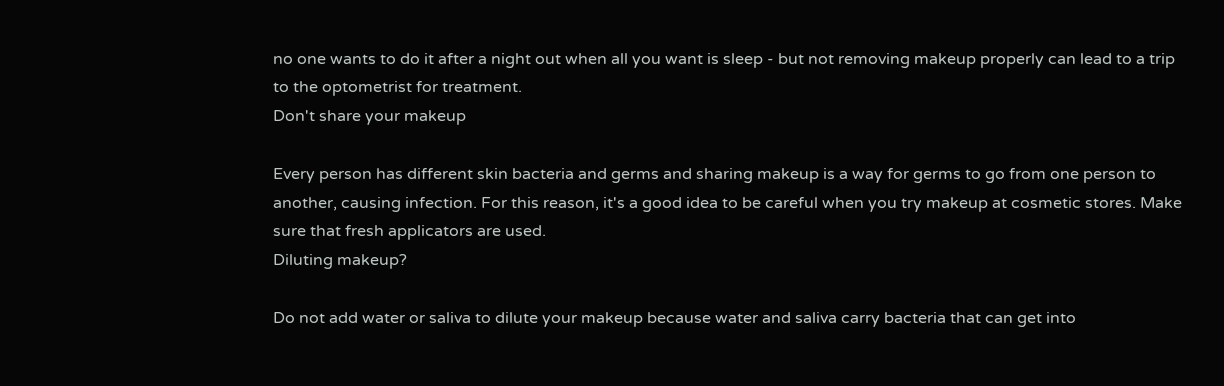no one wants to do it after a night out when all you want is sleep - but not removing makeup properly can lead to a trip to the optometrist for treatment.
Don't share your makeup

Every person has different skin bacteria and germs and sharing makeup is a way for germs to go from one person to another, causing infection. For this reason, it's a good idea to be careful when you try makeup at cosmetic stores. Make sure that fresh applicators are used.
Diluting makeup?

Do not add water or saliva to dilute your makeup because water and saliva carry bacteria that can get into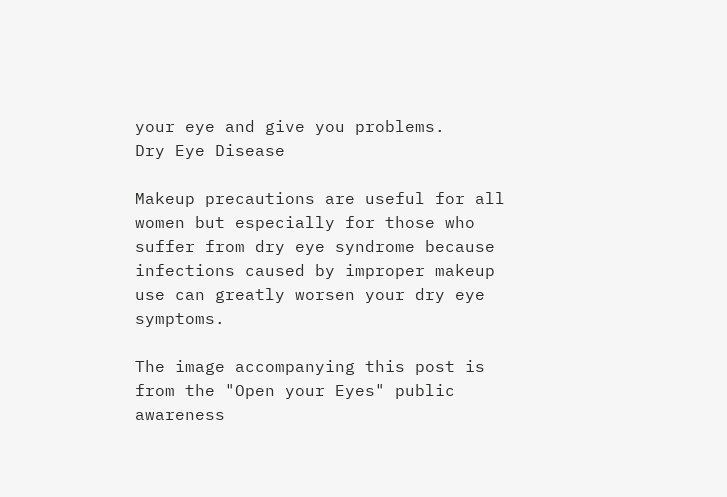your eye and give you problems.
Dry Eye Disease

Makeup precautions are useful for all women but especially for those who suffer from dry eye syndrome because infections caused by improper makeup use can greatly worsen your dry eye symptoms.

The image accompanying this post is from the "Open your Eyes" public awareness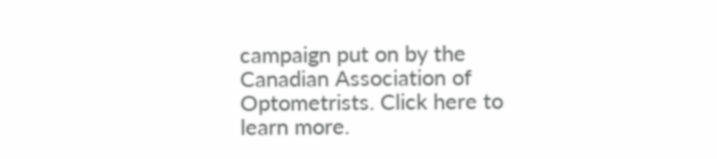campaign put on by the Canadian Association of Optometrists. Click here to learn more.